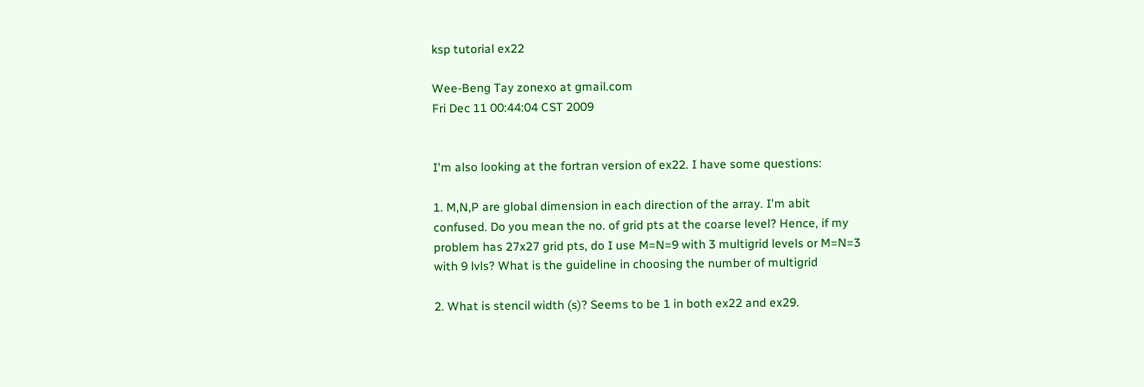ksp tutorial ex22

Wee-Beng Tay zonexo at gmail.com
Fri Dec 11 00:44:04 CST 2009


I'm also looking at the fortran version of ex22. I have some questions:

1. M,N,P are global dimension in each direction of the array. I'm abit
confused. Do you mean the no. of grid pts at the coarse level? Hence, if my
problem has 27x27 grid pts, do I use M=N=9 with 3 multigrid levels or M=N=3
with 9 lvls? What is the guideline in choosing the number of multigrid

2. What is stencil width (s)? Seems to be 1 in both ex22 and ex29.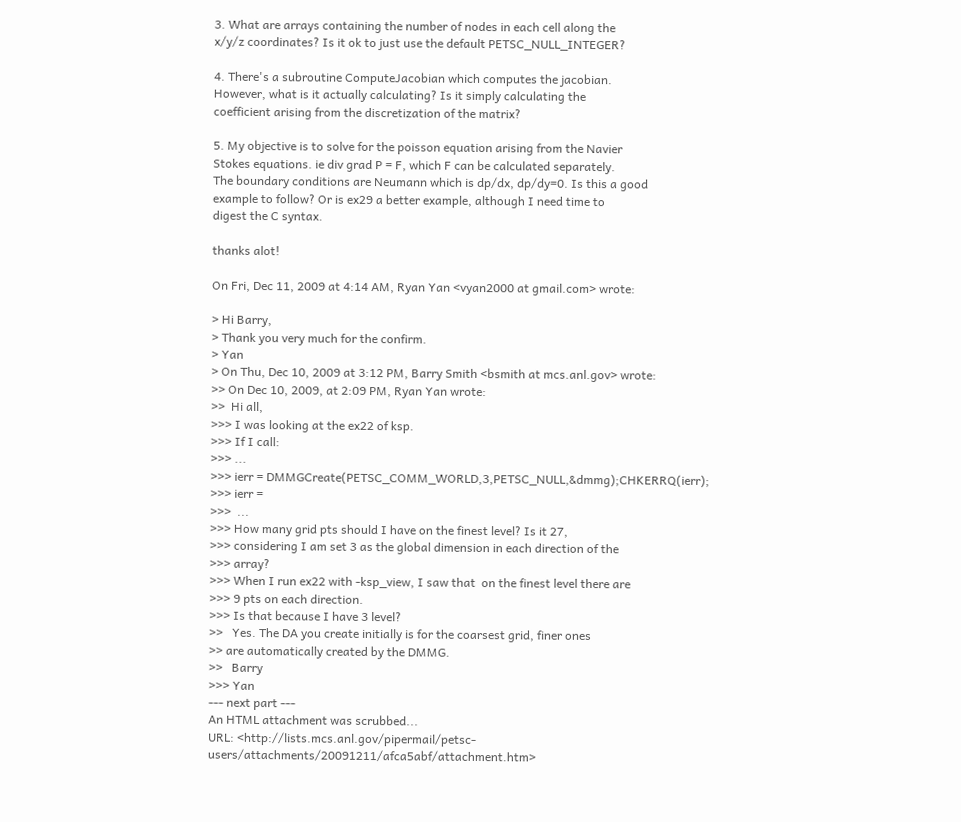3. What are arrays containing the number of nodes in each cell along the
x/y/z coordinates? Is it ok to just use the default PETSC_NULL_INTEGER?

4. There's a subroutine ComputeJacobian which computes the jacobian.
However, what is it actually calculating? Is it simply calculating the
coefficient arising from the discretization of the matrix?

5. My objective is to solve for the poisson equation arising from the Navier
Stokes equations. ie div grad P = F, which F can be calculated separately.
The boundary conditions are Neumann which is dp/dx, dp/dy=0. Is this a good
example to follow? Or is ex29 a better example, although I need time to
digest the C syntax.

thanks alot!

On Fri, Dec 11, 2009 at 4:14 AM, Ryan Yan <vyan2000 at gmail.com> wrote:

> Hi Barry,
> Thank you very much for the confirm.
> Yan
> On Thu, Dec 10, 2009 at 3:12 PM, Barry Smith <bsmith at mcs.anl.gov> wrote:
>> On Dec 10, 2009, at 2:09 PM, Ryan Yan wrote:
>>  Hi all,
>>> I was looking at the ex22 of ksp.
>>> If I call:
>>> ...
>>> ierr = DMMGCreate(PETSC_COMM_WORLD,3,PETSC_NULL,&dmmg);CHKERRQ(ierr);
>>> ierr =
>>>  ...
>>> How many grid pts should I have on the finest level? Is it 27,
>>> considering I am set 3 as the global dimension in each direction of the
>>> array?
>>> When I run ex22 with -ksp_view, I saw that  on the finest level there are
>>> 9 pts on each direction.
>>> Is that because I have 3 level?
>>   Yes. The DA you create initially is for the coarsest grid, finer ones
>> are automatically created by the DMMG.
>>   Barry
>>> Yan
--- next part ---
An HTML attachment was scrubbed...
URL: <http://lists.mcs.anl.gov/pipermail/petsc-users/attachments/20091211/afca5abf/attachment.htm>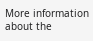More information about the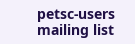petsc-users mailing list